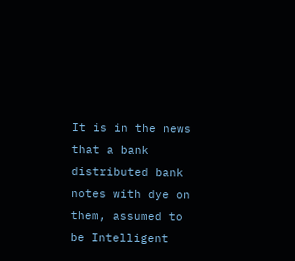It is in the news that a bank distributed bank notes with dye on them, assumed to be Intelligent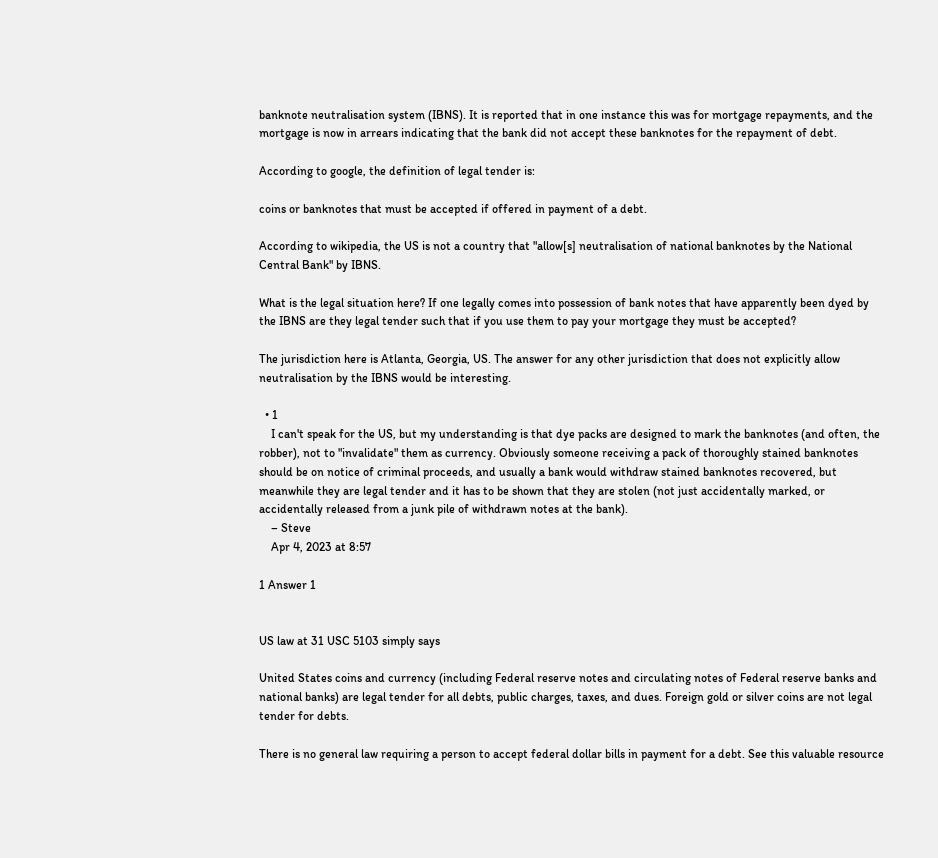banknote neutralisation system (IBNS). It is reported that in one instance this was for mortgage repayments, and the mortgage is now in arrears indicating that the bank did not accept these banknotes for the repayment of debt.

According to google, the definition of legal tender is:

coins or banknotes that must be accepted if offered in payment of a debt.

According to wikipedia, the US is not a country that "allow[s] neutralisation of national banknotes by the National Central Bank" by IBNS.

What is the legal situation here? If one legally comes into possession of bank notes that have apparently been dyed by the IBNS are they legal tender such that if you use them to pay your mortgage they must be accepted?

The jurisdiction here is Atlanta, Georgia, US. The answer for any other jurisdiction that does not explicitly allow neutralisation by the IBNS would be interesting.

  • 1
    I can't speak for the US, but my understanding is that dye packs are designed to mark the banknotes (and often, the robber), not to "invalidate" them as currency. Obviously someone receiving a pack of thoroughly stained banknotes should be on notice of criminal proceeds, and usually a bank would withdraw stained banknotes recovered, but meanwhile they are legal tender and it has to be shown that they are stolen (not just accidentally marked, or accidentally released from a junk pile of withdrawn notes at the bank).
    – Steve
    Apr 4, 2023 at 8:57

1 Answer 1


US law at 31 USC 5103 simply says

United States coins and currency (including Federal reserve notes and circulating notes of Federal reserve banks and national banks) are legal tender for all debts, public charges, taxes, and dues. Foreign gold or silver coins are not legal tender for debts.

There is no general law requiring a person to accept federal dollar bills in payment for a debt. See this valuable resource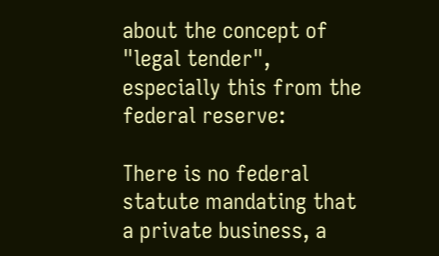about the concept of "legal tender", especially this from the federal reserve:

There is no federal statute mandating that a private business, a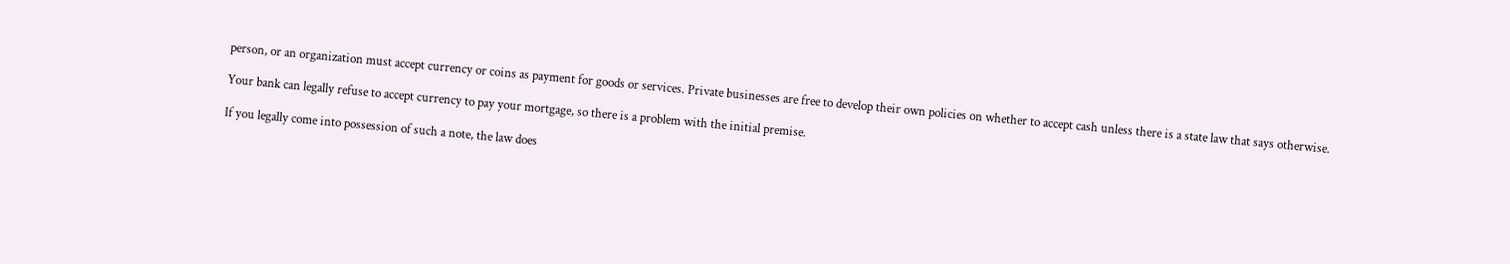person, or an organization must accept currency or coins as payment for goods or services. Private businesses are free to develop their own policies on whether to accept cash unless there is a state law that says otherwise.

Your bank can legally refuse to accept currency to pay your mortgage, so there is a problem with the initial premise.

If you legally come into possession of such a note, the law does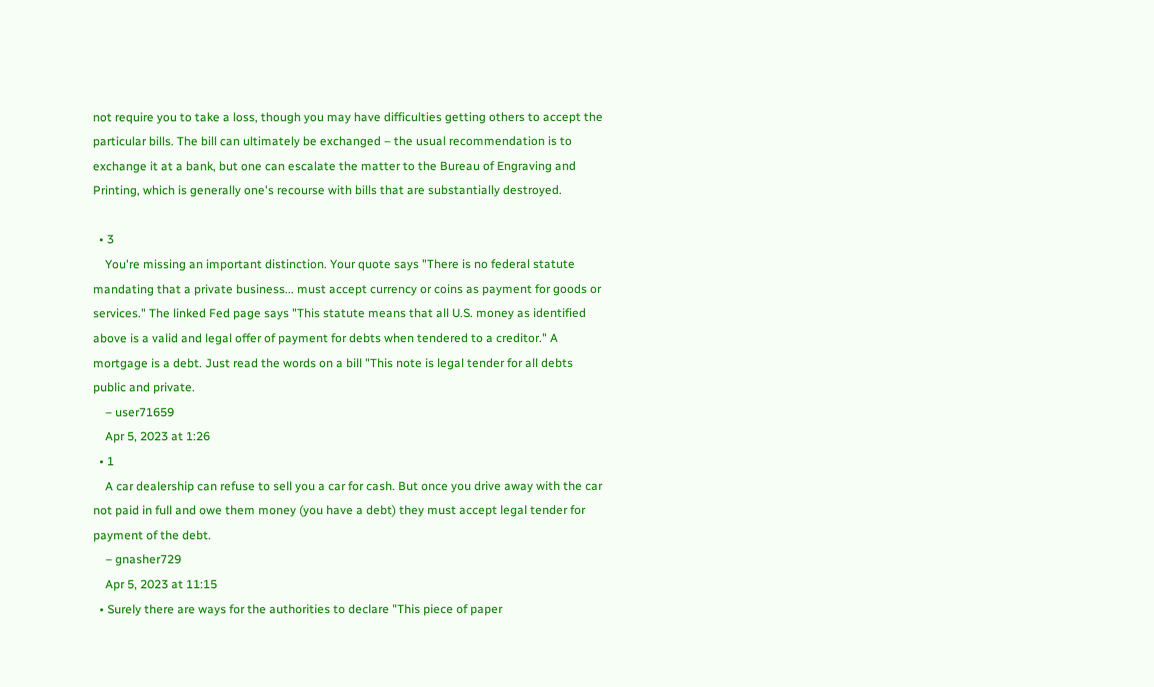not require you to take a loss, though you may have difficulties getting others to accept the particular bills. The bill can ultimately be exchanged – the usual recommendation is to exchange it at a bank, but one can escalate the matter to the Bureau of Engraving and Printing, which is generally one's recourse with bills that are substantially destroyed.

  • 3
    You're missing an important distinction. Your quote says "There is no federal statute mandating that a private business... must accept currency or coins as payment for goods or services." The linked Fed page says "This statute means that all U.S. money as identified above is a valid and legal offer of payment for debts when tendered to a creditor." A mortgage is a debt. Just read the words on a bill "This note is legal tender for all debts public and private.
    – user71659
    Apr 5, 2023 at 1:26
  • 1
    A car dealership can refuse to sell you a car for cash. But once you drive away with the car not paid in full and owe them money (you have a debt) they must accept legal tender for payment of the debt.
    – gnasher729
    Apr 5, 2023 at 11:15
  • Surely there are ways for the authorities to declare "This piece of paper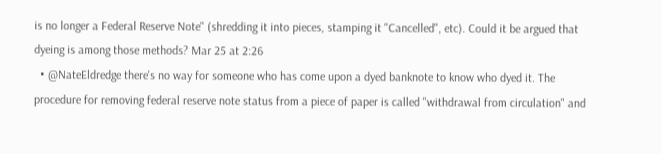is no longer a Federal Reserve Note" (shredding it into pieces, stamping it "Cancelled", etc). Could it be argued that dyeing is among those methods? Mar 25 at 2:26
  • @NateEldredge there's no way for someone who has come upon a dyed banknote to know who dyed it. The procedure for removing federal reserve note status from a piece of paper is called "withdrawal from circulation" and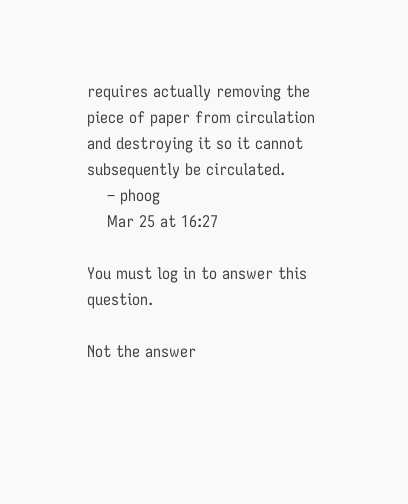requires actually removing the piece of paper from circulation and destroying it so it cannot subsequently be circulated.
    – phoog
    Mar 25 at 16:27

You must log in to answer this question.

Not the answer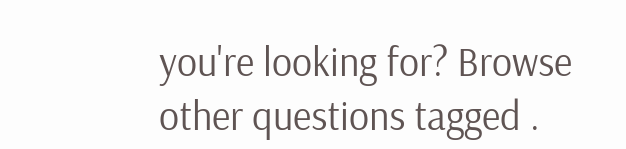you're looking for? Browse other questions tagged .